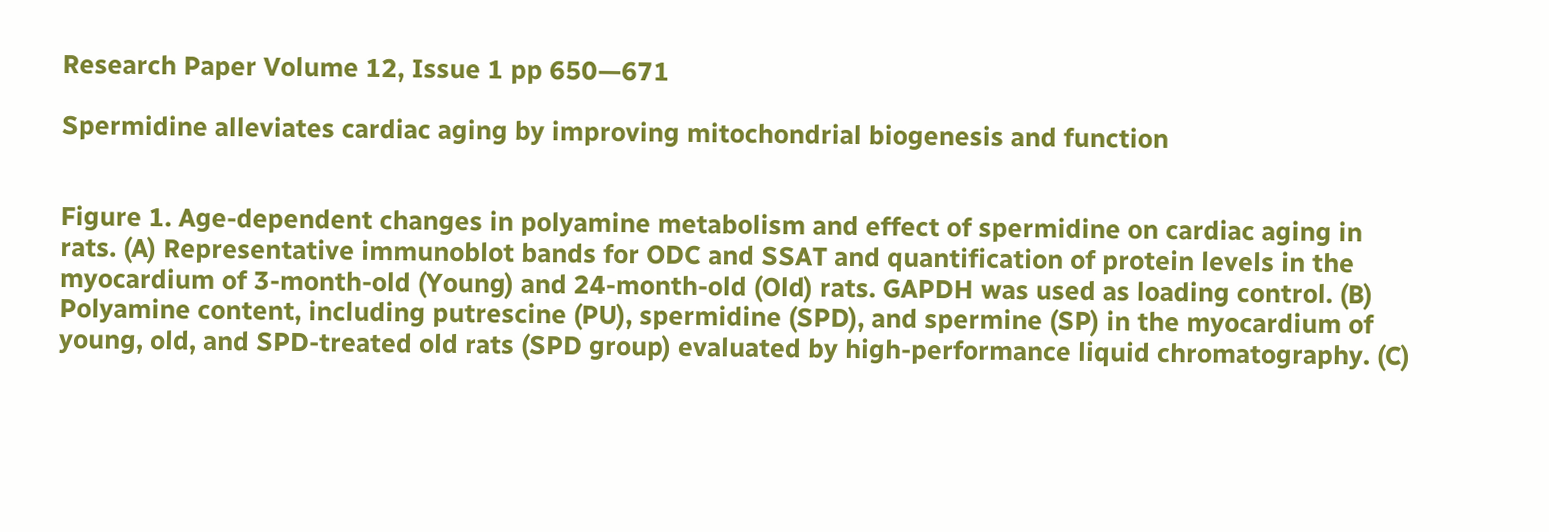Research Paper Volume 12, Issue 1 pp 650—671

Spermidine alleviates cardiac aging by improving mitochondrial biogenesis and function


Figure 1. Age-dependent changes in polyamine metabolism and effect of spermidine on cardiac aging in rats. (A) Representative immunoblot bands for ODC and SSAT and quantification of protein levels in the myocardium of 3-month-old (Young) and 24-month-old (Old) rats. GAPDH was used as loading control. (B) Polyamine content, including putrescine (PU), spermidine (SPD), and spermine (SP) in the myocardium of young, old, and SPD-treated old rats (SPD group) evaluated by high-performance liquid chromatography. (C)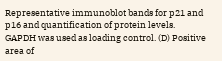Representative immunoblot bands for p21 and p16 and quantification of protein levels. GAPDH was used as loading control. (D) Positive area of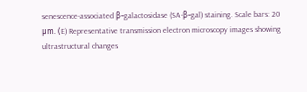senescence-associated β-galactosidase (SA-β-gal) staining. Scale bars: 20 μm. (E) Representative transmission electron microscopy images showing ultrastructural changes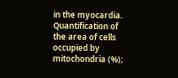in the myocardia. Quantification of the area of cells occupied by mitochondria (%);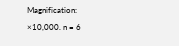Magnification: ×10,000. n = 6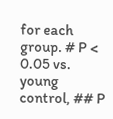for each group. # P < 0.05 vs. young control, ## P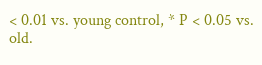< 0.01 vs. young control, * P < 0.05 vs. old.